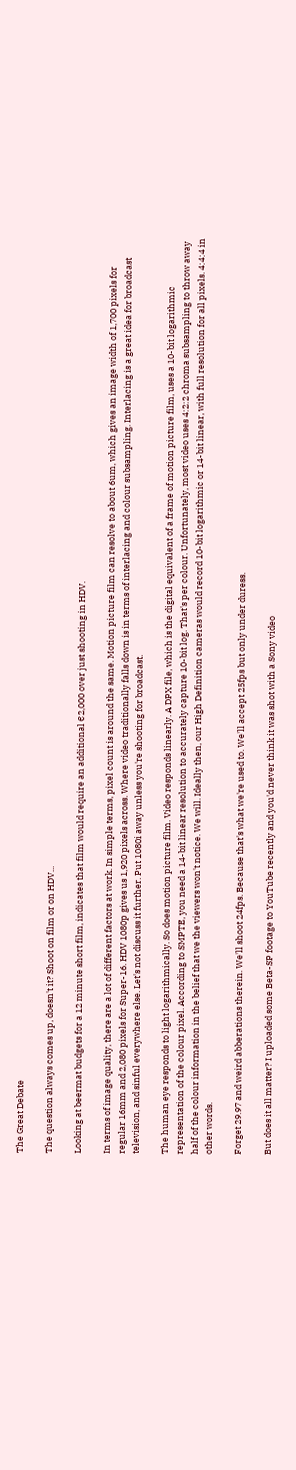The Great Debate

The question always comes up, doesn't it? Shoot on film or on HDV...

Looking at beermat budgets for a 12 minute short film, indicates that film would require an additional €2,000 over just shooting in HDV.

In terms of image quality, there are a lot of different factors at work. In simple terms, pixel count is around the same. Motion picture film can resolve to about 6um, which gives an image width of 1,700 pixels for regular 16mm and 2,080 pixels for Super-16. HDV 1080p gives us 1,920 pixels across. Where video traditionally falls down is in terms of interlacing and colour subsampling. Interlacing is a great idea for broadcast television, and sinful everywhere else. Let's not discuss it further. Put 1080i away unless you're shooting for broadcast.

The human eye responds to light logarithmically. So does motion picture film. Video responds linearly. A DPX file, which is the digital equivalent of a frame of motion picture film, uses a 10-bit logarithmic representation of the colour pixel. According to SMPTE, you need a 14-bit linear resolution to accurately capture 10-bit log. That's per colour. Unfortunately, most video uses 4:2:2 chroma subsampling to throw away half of the colour information in the belief that we the viewers won't notice. We will. Ideally then, our High Definition cameras would record 10-bit logarithmic or 14-bit linear, with full resolution for all pixels. 4:4:4 in other words.

Forget 29.97 and weird abberations therein. We'll shoot 24fps. Because that's what we're used to. We'll accept 25fps but only under duress.

But does it all matter? I uploaded some Beta-SP footage to YouTube recently and you'd never think it was shot with a Sony video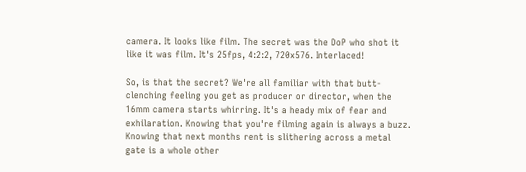camera. It looks like film. The secret was the DoP who shot it like it was film. It's 25fps, 4:2:2, 720x576. Interlaced!

So, is that the secret? We're all familiar with that butt-clenching feeling you get as producer or director, when the 16mm camera starts whirring. It's a heady mix of fear and exhilaration. Knowing that you're filming again is always a buzz. Knowing that next months rent is slithering across a metal gate is a whole other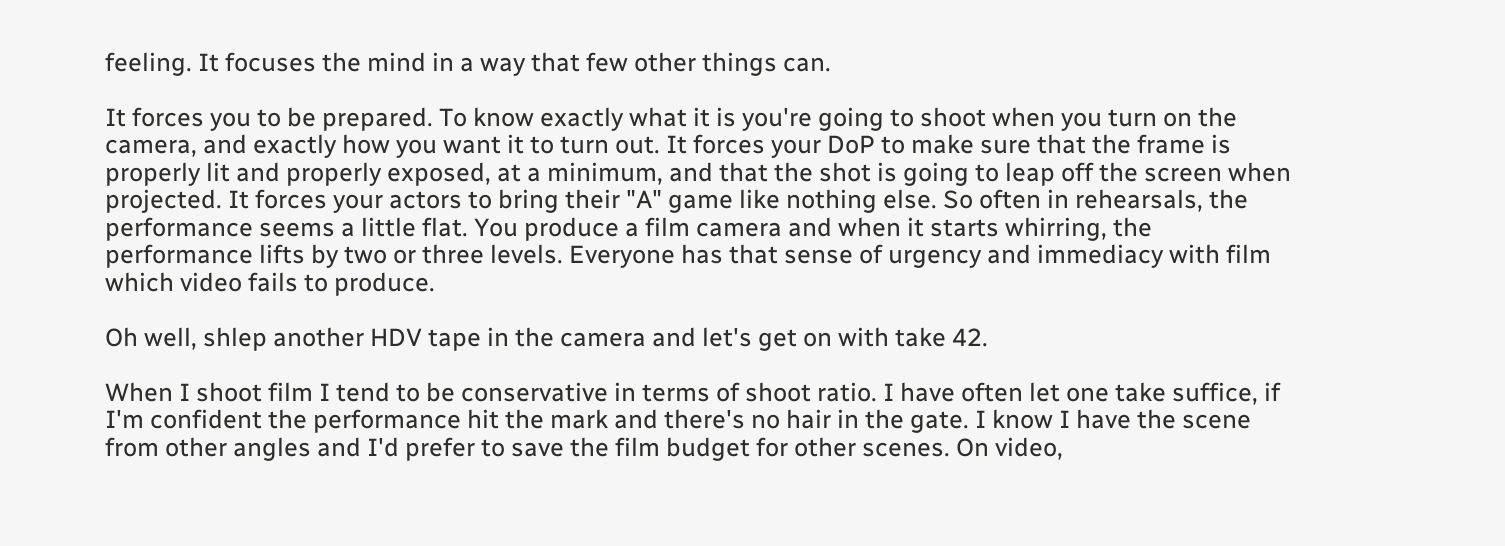feeling. It focuses the mind in a way that few other things can.

It forces you to be prepared. To know exactly what it is you're going to shoot when you turn on the camera, and exactly how you want it to turn out. It forces your DoP to make sure that the frame is properly lit and properly exposed, at a minimum, and that the shot is going to leap off the screen when projected. It forces your actors to bring their "A" game like nothing else. So often in rehearsals, the performance seems a little flat. You produce a film camera and when it starts whirring, the performance lifts by two or three levels. Everyone has that sense of urgency and immediacy with film which video fails to produce.

Oh well, shlep another HDV tape in the camera and let's get on with take 42.

When I shoot film I tend to be conservative in terms of shoot ratio. I have often let one take suffice, if I'm confident the performance hit the mark and there's no hair in the gate. I know I have the scene from other angles and I'd prefer to save the film budget for other scenes. On video,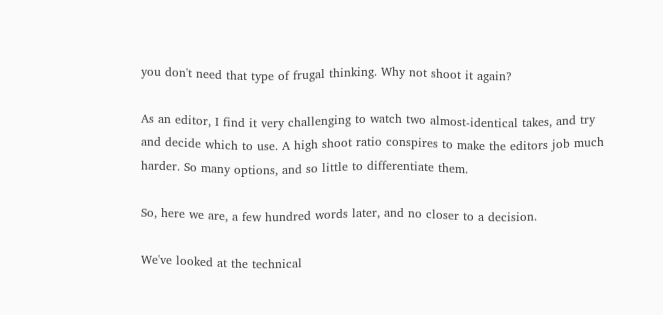you don't need that type of frugal thinking. Why not shoot it again?

As an editor, I find it very challenging to watch two almost-identical takes, and try and decide which to use. A high shoot ratio conspires to make the editors job much harder. So many options, and so little to differentiate them.

So, here we are, a few hundred words later, and no closer to a decision.

We've looked at the technical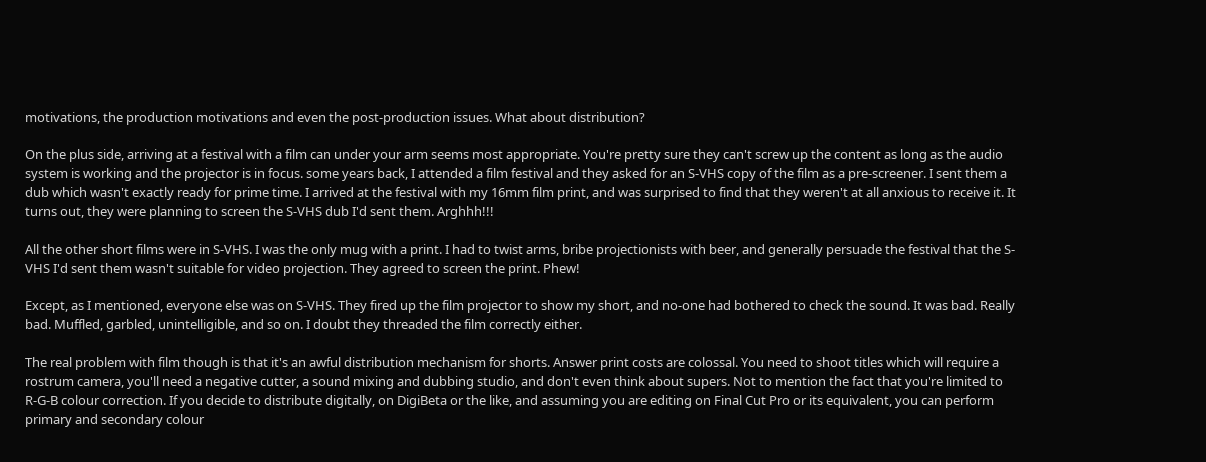motivations, the production motivations and even the post-production issues. What about distribution?

On the plus side, arriving at a festival with a film can under your arm seems most appropriate. You're pretty sure they can't screw up the content as long as the audio system is working and the projector is in focus. some years back, I attended a film festival and they asked for an S-VHS copy of the film as a pre-screener. I sent them a dub which wasn't exactly ready for prime time. I arrived at the festival with my 16mm film print, and was surprised to find that they weren't at all anxious to receive it. It turns out, they were planning to screen the S-VHS dub I'd sent them. Arghhh!!!

All the other short films were in S-VHS. I was the only mug with a print. I had to twist arms, bribe projectionists with beer, and generally persuade the festival that the S-VHS I'd sent them wasn't suitable for video projection. They agreed to screen the print. Phew!

Except, as I mentioned, everyone else was on S-VHS. They fired up the film projector to show my short, and no-one had bothered to check the sound. It was bad. Really bad. Muffled, garbled, unintelligible, and so on. I doubt they threaded the film correctly either.

The real problem with film though is that it's an awful distribution mechanism for shorts. Answer print costs are colossal. You need to shoot titles which will require a rostrum camera, you'll need a negative cutter, a sound mixing and dubbing studio, and don't even think about supers. Not to mention the fact that you're limited to R-G-B colour correction. If you decide to distribute digitally, on DigiBeta or the like, and assuming you are editing on Final Cut Pro or its equivalent, you can perform primary and secondary colour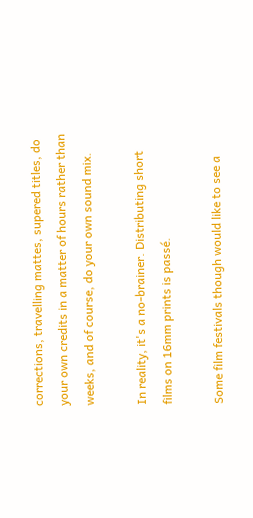corrections, travelling mattes, supered titles, do your own credits in a matter of hours rather than weeks, and of course, do your own sound mix.

In reality, it's a no-brainer. Distributing short films on 16mm prints is passé.

Some film festivals though would like to see a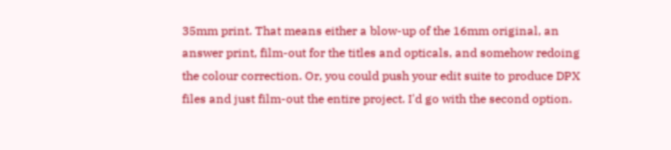35mm print. That means either a blow-up of the 16mm original, an answer print, film-out for the titles and opticals, and somehow redoing the colour correction. Or, you could push your edit suite to produce DPX files and just film-out the entire project. I'd go with the second option.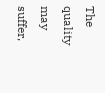The quality may suffer,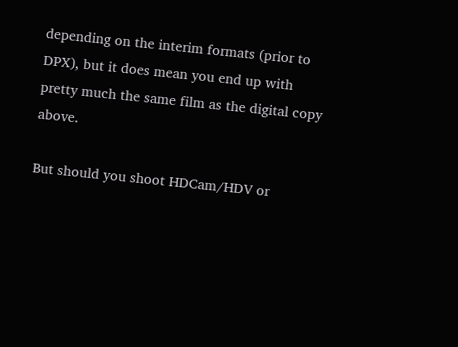depending on the interim formats (prior to DPX), but it does mean you end up with pretty much the same film as the digital copy above.

But should you shoot HDCam/HDV or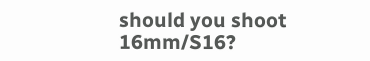should you shoot 16mm/S16?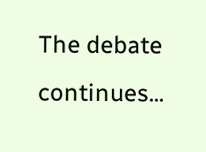The debate continues...